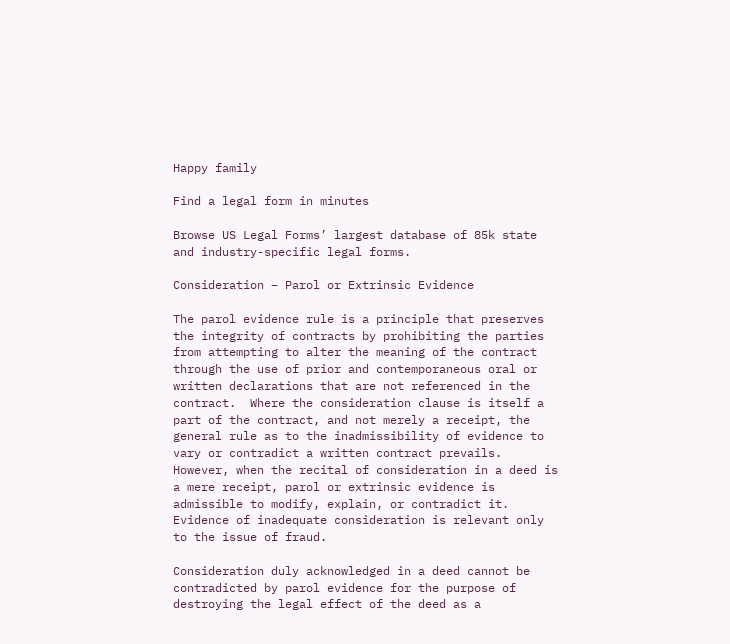Happy family

Find a legal form in minutes

Browse US Legal Forms’ largest database of 85k state and industry-specific legal forms.

Consideration – Parol or Extrinsic Evidence

The parol evidence rule is a principle that preserves the integrity of contracts by prohibiting the parties from attempting to alter the meaning of the contract through the use of prior and contemporaneous oral or written declarations that are not referenced in the contract.  Where the consideration clause is itself a part of the contract, and not merely a receipt, the general rule as to the inadmissibility of evidence to vary or contradict a written contract prevails.  However, when the recital of consideration in a deed is a mere receipt, parol or extrinsic evidence is admissible to modify, explain, or contradict it.  Evidence of inadequate consideration is relevant only to the issue of fraud.

Consideration duly acknowledged in a deed cannot be contradicted by parol evidence for the purpose of destroying the legal effect of the deed as a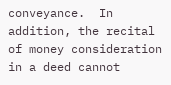conveyance.  In addition, the recital of money consideration in a deed cannot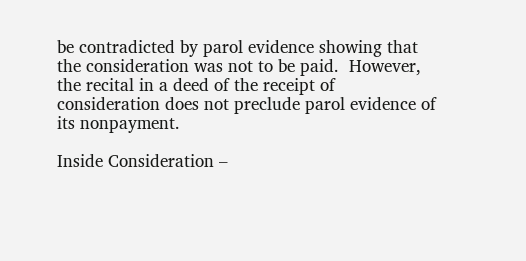be contradicted by parol evidence showing that the consideration was not to be paid.  However, the recital in a deed of the receipt of consideration does not preclude parol evidence of its nonpayment.

Inside Consideration –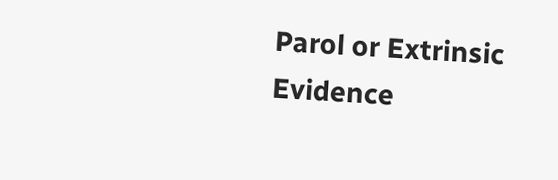Parol or Extrinsic Evidence